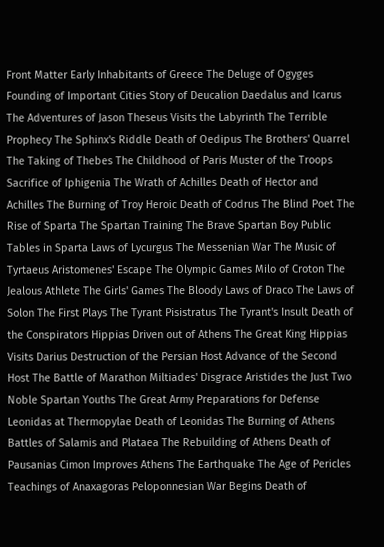Front Matter Early Inhabitants of Greece The Deluge of Ogyges Founding of Important Cities Story of Deucalion Daedalus and Icarus The Adventures of Jason Theseus Visits the Labyrinth The Terrible Prophecy The Sphinx's Riddle Death of Oedipus The Brothers' Quarrel The Taking of Thebes The Childhood of Paris Muster of the Troops Sacrifice of Iphigenia The Wrath of Achilles Death of Hector and Achilles The Burning of Troy Heroic Death of Codrus The Blind Poet The Rise of Sparta The Spartan Training The Brave Spartan Boy Public Tables in Sparta Laws of Lycurgus The Messenian War The Music of Tyrtaeus Aristomenes' Escape The Olympic Games Milo of Croton The Jealous Athlete The Girls' Games The Bloody Laws of Draco The Laws of Solon The First Plays The Tyrant Pisistratus The Tyrant's Insult Death of the Conspirators Hippias Driven out of Athens The Great King Hippias Visits Darius Destruction of the Persian Host Advance of the Second Host The Battle of Marathon Miltiades' Disgrace Aristides the Just Two Noble Spartan Youths The Great Army Preparations for Defense Leonidas at Thermopylae Death of Leonidas The Burning of Athens Battles of Salamis and Plataea The Rebuilding of Athens Death of Pausanias Cimon Improves Athens The Earthquake The Age of Pericles Teachings of Anaxagoras Peloponnesian War Begins Death of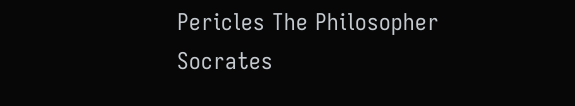Pericles The Philosopher Socrates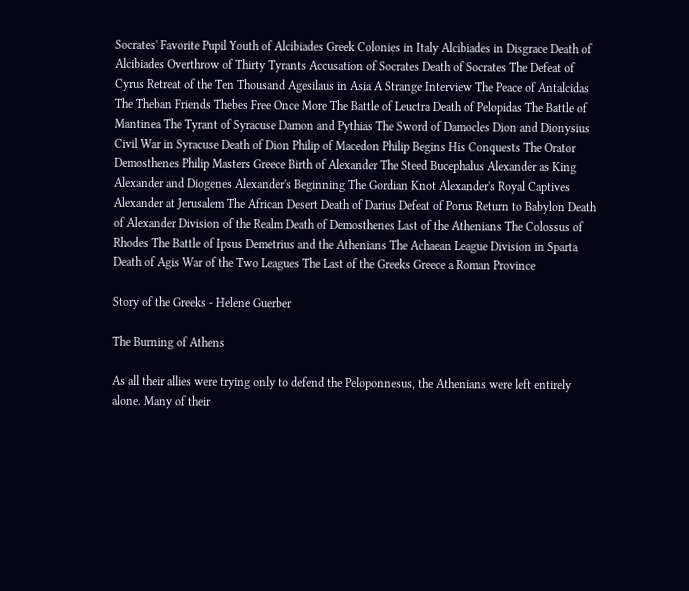Socrates' Favorite Pupil Youth of Alcibiades Greek Colonies in Italy Alcibiades in Disgrace Death of Alcibiades Overthrow of Thirty Tyrants Accusation of Socrates Death of Socrates The Defeat of Cyrus Retreat of the Ten Thousand Agesilaus in Asia A Strange Interview The Peace of Antalcidas The Theban Friends Thebes Free Once More The Battle of Leuctra Death of Pelopidas The Battle of Mantinea The Tyrant of Syracuse Damon and Pythias The Sword of Damocles Dion and Dionysius Civil War in Syracuse Death of Dion Philip of Macedon Philip Begins His Conquests The Orator Demosthenes Philip Masters Greece Birth of Alexander The Steed Bucephalus Alexander as King Alexander and Diogenes Alexander's Beginning The Gordian Knot Alexander's Royal Captives Alexander at Jerusalem The African Desert Death of Darius Defeat of Porus Return to Babylon Death of Alexander Division of the Realm Death of Demosthenes Last of the Athenians The Colossus of Rhodes The Battle of Ipsus Demetrius and the Athenians The Achaean League Division in Sparta Death of Agis War of the Two Leagues The Last of the Greeks Greece a Roman Province

Story of the Greeks - Helene Guerber

The Burning of Athens

As all their allies were trying only to defend the Peloponnesus, the Athenians were left entirely alone. Many of their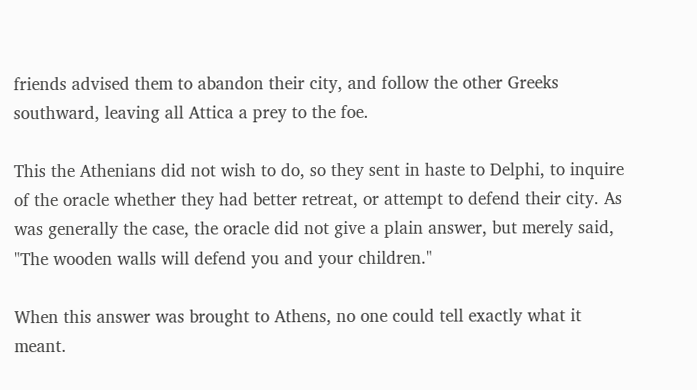friends advised them to abandon their city, and follow the other Greeks southward, leaving all Attica a prey to the foe.

This the Athenians did not wish to do, so they sent in haste to Delphi, to inquire of the oracle whether they had better retreat, or attempt to defend their city. As was generally the case, the oracle did not give a plain answer, but merely said, "The wooden walls will defend you and your children."

When this answer was brought to Athens, no one could tell exactly what it meant.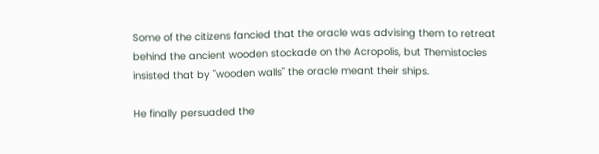Some of the citizens fancied that the oracle was advising them to retreat behind the ancient wooden stockade on the Acropolis, but Themistocles insisted that by "wooden walls" the oracle meant their ships.

He finally persuaded the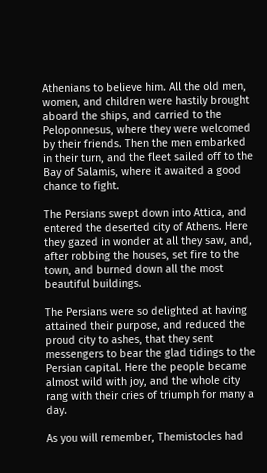Athenians to believe him. All the old men, women, and children were hastily brought aboard the ships, and carried to the Peloponnesus, where they were welcomed by their friends. Then the men embarked in their turn, and the fleet sailed off to the Bay of Salamis, where it awaited a good chance to fight.

The Persians swept down into Attica, and entered the deserted city of Athens. Here they gazed in wonder at all they saw, and, after robbing the houses, set fire to the town, and burned down all the most beautiful buildings.

The Persians were so delighted at having attained their purpose, and reduced the proud city to ashes, that they sent messengers to bear the glad tidings to the Persian capital. Here the people became almost wild with joy, and the whole city rang with their cries of triumph for many a day.

As you will remember, Themistocles had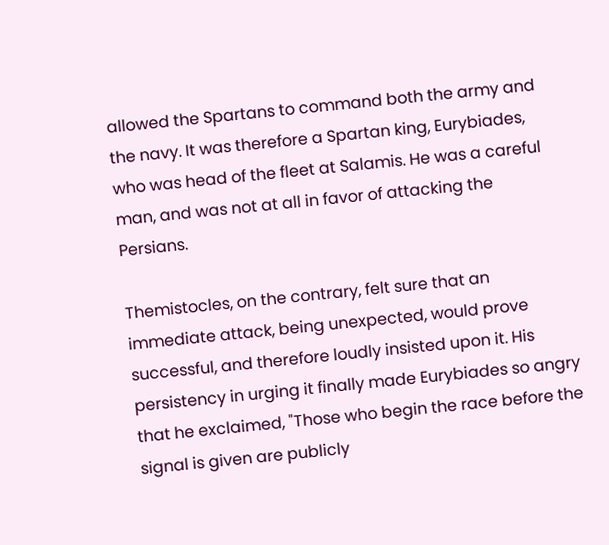allowed the Spartans to command both the army and the navy. It was therefore a Spartan king, Eurybiades, who was head of the fleet at Salamis. He was a careful man, and was not at all in favor of attacking the Persians.

Themistocles, on the contrary, felt sure that an immediate attack, being unexpected, would prove successful, and therefore loudly insisted upon it. His persistency in urging it finally made Eurybiades so angry that he exclaimed, "Those who begin the race before the signal is given are publicly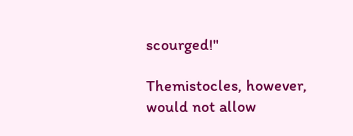scourged!"

Themistocles, however, would not allow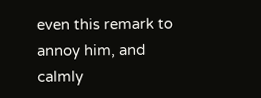even this remark to annoy him, and calmly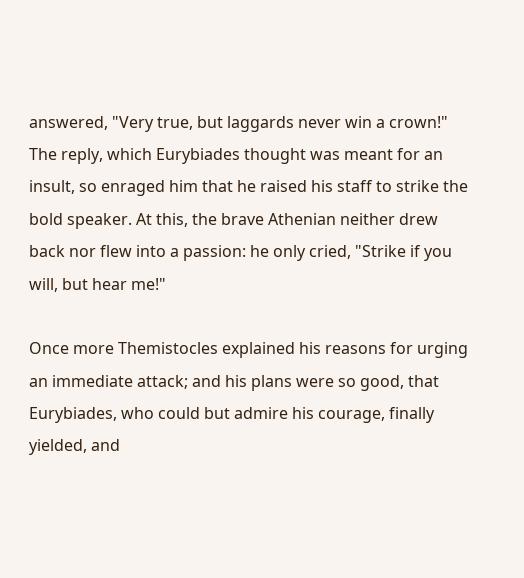answered, "Very true, but laggards never win a crown!" The reply, which Eurybiades thought was meant for an insult, so enraged him that he raised his staff to strike the bold speaker. At this, the brave Athenian neither drew back nor flew into a passion: he only cried, "Strike if you will, but hear me!"

Once more Themistocles explained his reasons for urging an immediate attack; and his plans were so good, that Eurybiades, who could but admire his courage, finally yielded, and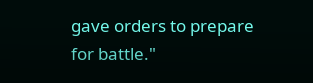gave orders to prepare for battle."